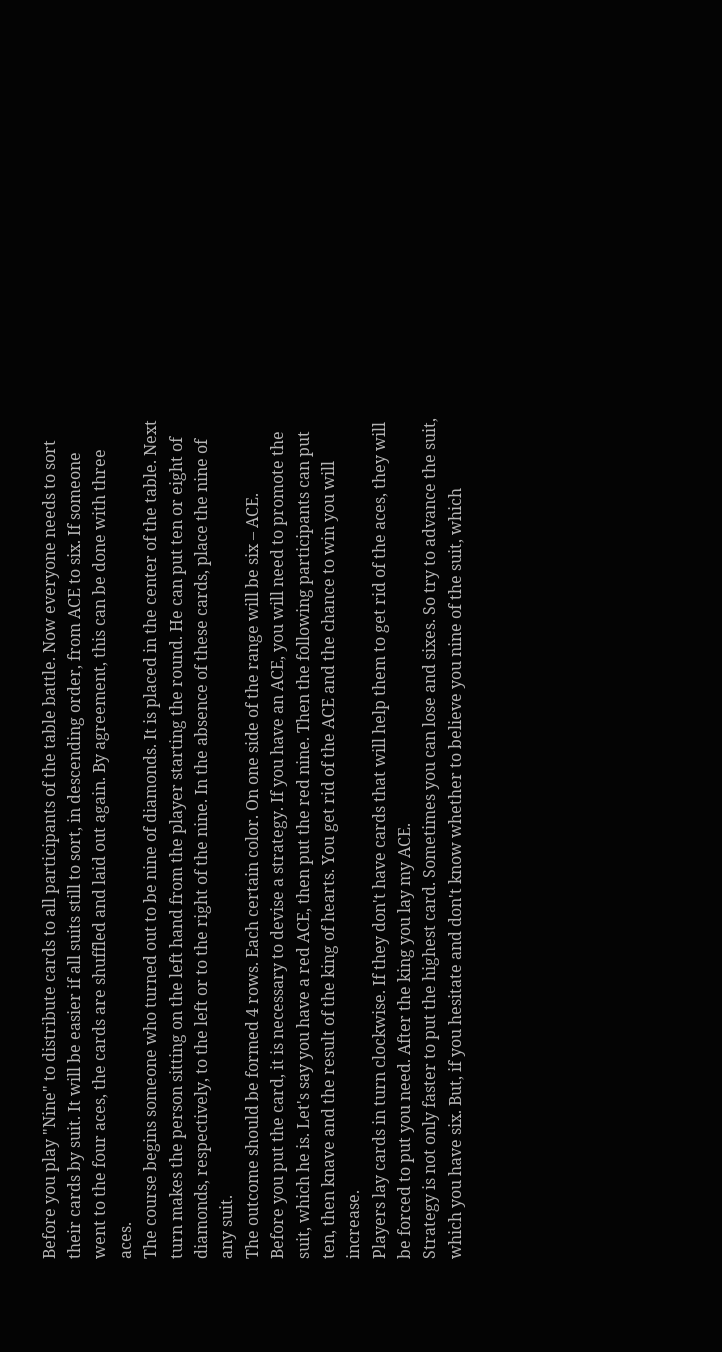Before you play "Nine" to distribute cards to all participants of the table battle. Now everyone needs to sort their cards by suit. It will be easier if all suits still to sort, in descending order, from ACE to six. If someone went to the four aces, the cards are shuffled and laid out again. By agreement, this can be done with three aces.
The course begins someone who turned out to be nine of diamonds. It is placed in the center of the table. Next turn makes the person sitting on the left hand from the player starting the round. He can put ten or eight of diamonds, respectively, to the left or to the right of the nine. In the absence of these cards, place the nine of any suit.
The outcome should be formed 4 rows. Each certain color. On one side of the range will be six – ACE.
Before you put the card, it is necessary to devise a strategy. If you have an ACE, you will need to promote the suit, which he is. Let's say you have a red ACE, then put the red nine. Then the following participants can put ten, then knave and the result of the king of hearts. You get rid of the ACE and the chance to win you will increase.
Players lay cards in turn clockwise. If they don't have cards that will help them to get rid of the aces, they will be forced to put you need. After the king you lay my ACE.
Strategy is not only faster to put the highest card. Sometimes you can lose and sixes. So try to advance the suit, which you have six. But, if you hesitate and don't know whether to believe you nine of the suit, which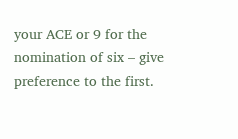your ACE or 9 for the nomination of six – give preference to the first.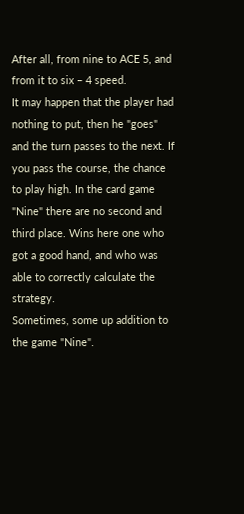After all, from nine to ACE 5, and from it to six – 4 speed.
It may happen that the player had nothing to put, then he "goes" and the turn passes to the next. If you pass the course, the chance to play high. In the card game "Nine" there are no second and third place. Wins here one who got a good hand, and who was able to correctly calculate the strategy.
Sometimes, some up addition to the game "Nine".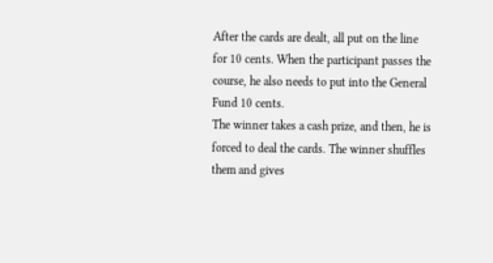After the cards are dealt, all put on the line for 10 cents. When the participant passes the course, he also needs to put into the General Fund 10 cents.
The winner takes a cash prize, and then, he is forced to deal the cards. The winner shuffles them and gives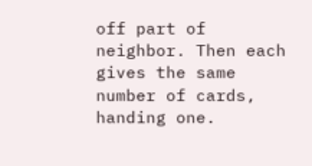off part of neighbor. Then each gives the same number of cards, handing one.